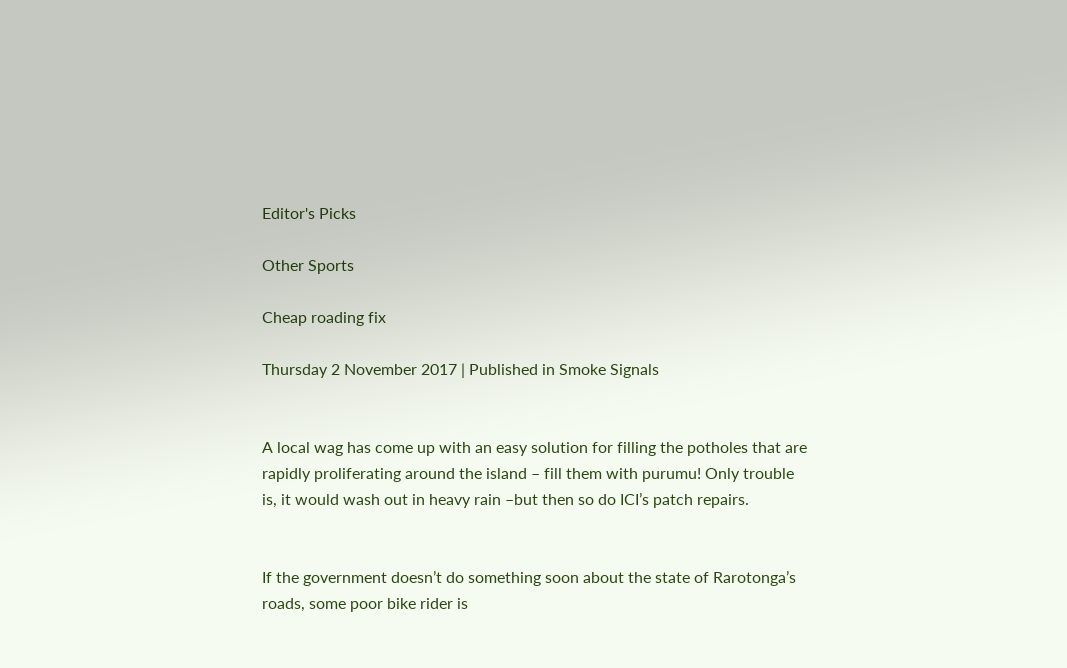Editor's Picks

Other Sports

Cheap roading fix

Thursday 2 November 2017 | Published in Smoke Signals


A local wag has come up with an easy solution for filling the potholes that are rapidly proliferating around the island – fill them with purumu! Only trouble is, it would wash out in heavy rain –but then so do ICI’s patch repairs.


If the government doesn’t do something soon about the state of Rarotonga’s roads, some poor bike rider is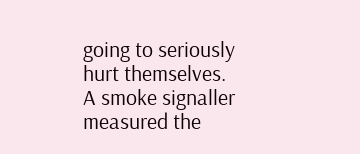going to seriously hurt themselves. A smoke signaller measured the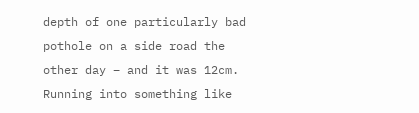depth of one particularly bad pothole on a side road the other day – and it was 12cm. Running into something like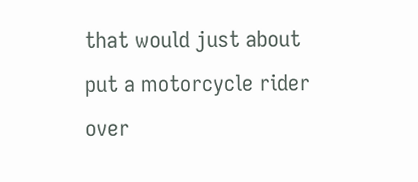that would just about put a motorcycle rider over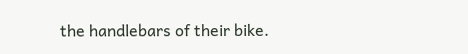the handlebars of their bike.